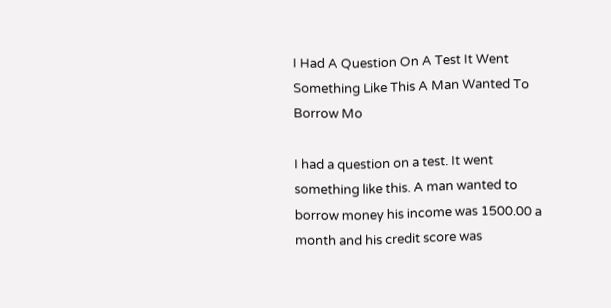I Had A Question On A Test It Went Something Like This A Man Wanted To Borrow Mo

I had a question on a test. It went something like this. A man wanted to borrow money his income was 1500.00 a month and his credit score was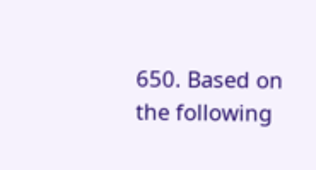650. Based on the following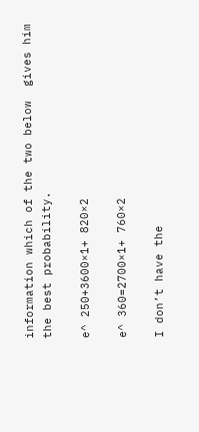information which of the two below  gives him the best probability.

e^ 250+3600×1+ 820×2

e^ 360=2700×1+ 760×2

I don’t have the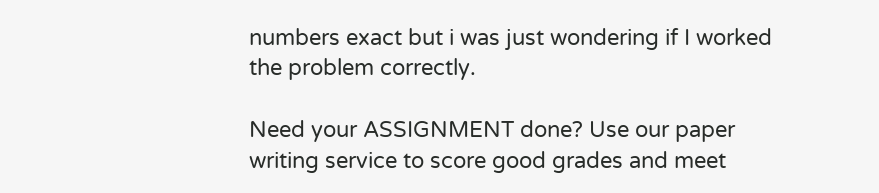numbers exact but i was just wondering if I worked the problem correctly.

Need your ASSIGNMENT done? Use our paper writing service to score good grades and meet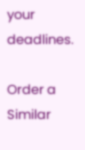your deadlines.

Order a Similar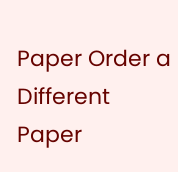Paper Order a Different Paper